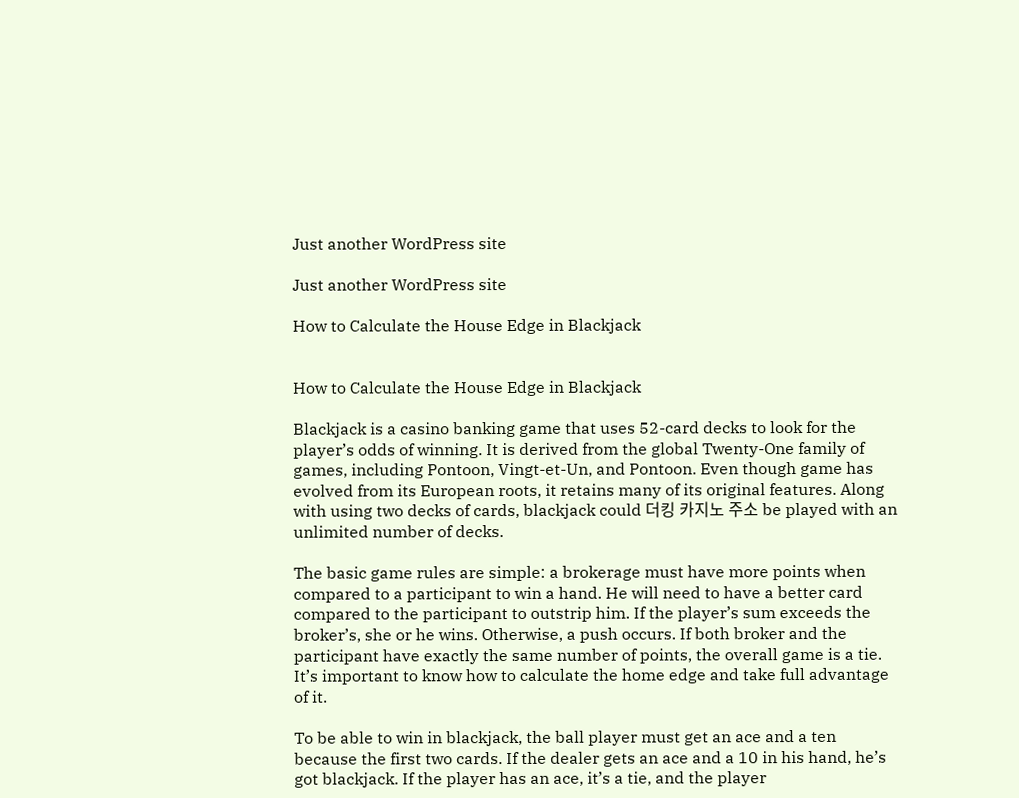Just another WordPress site

Just another WordPress site

How to Calculate the House Edge in Blackjack


How to Calculate the House Edge in Blackjack

Blackjack is a casino banking game that uses 52-card decks to look for the player’s odds of winning. It is derived from the global Twenty-One family of games, including Pontoon, Vingt-et-Un, and Pontoon. Even though game has evolved from its European roots, it retains many of its original features. Along with using two decks of cards, blackjack could 더킹 카지노 주소 be played with an unlimited number of decks.

The basic game rules are simple: a brokerage must have more points when compared to a participant to win a hand. He will need to have a better card compared to the participant to outstrip him. If the player’s sum exceeds the broker’s, she or he wins. Otherwise, a push occurs. If both broker and the participant have exactly the same number of points, the overall game is a tie. It’s important to know how to calculate the home edge and take full advantage of it.

To be able to win in blackjack, the ball player must get an ace and a ten because the first two cards. If the dealer gets an ace and a 10 in his hand, he’s got blackjack. If the player has an ace, it’s a tie, and the player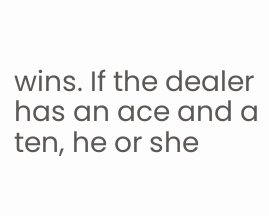wins. If the dealer has an ace and a ten, he or she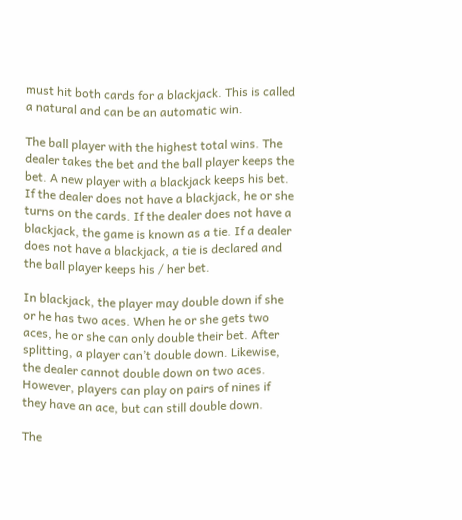must hit both cards for a blackjack. This is called a natural and can be an automatic win.

The ball player with the highest total wins. The dealer takes the bet and the ball player keeps the bet. A new player with a blackjack keeps his bet. If the dealer does not have a blackjack, he or she turns on the cards. If the dealer does not have a blackjack, the game is known as a tie. If a dealer does not have a blackjack, a tie is declared and the ball player keeps his / her bet.

In blackjack, the player may double down if she or he has two aces. When he or she gets two aces, he or she can only double their bet. After splitting, a player can’t double down. Likewise, the dealer cannot double down on two aces. However, players can play on pairs of nines if they have an ace, but can still double down.

The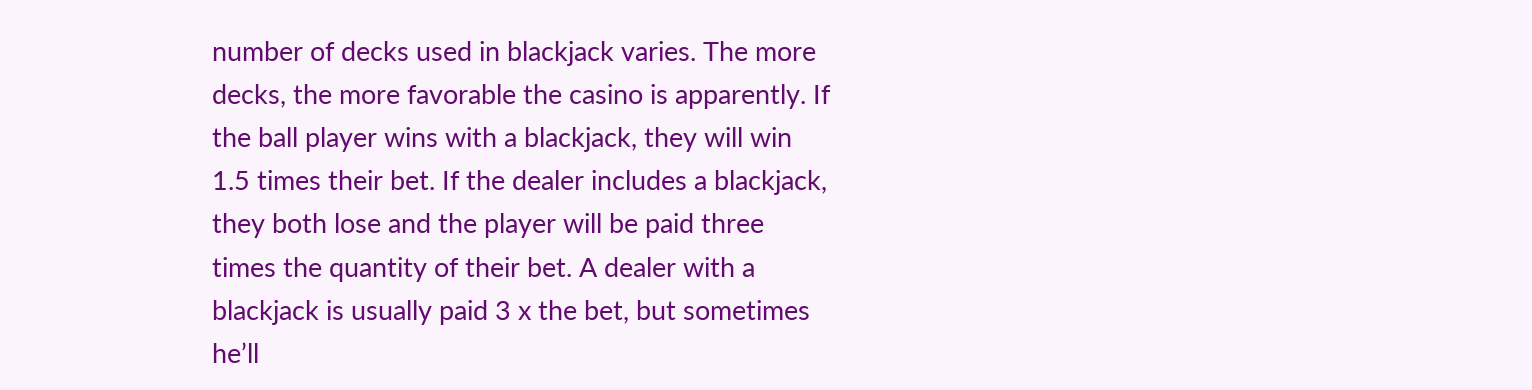number of decks used in blackjack varies. The more decks, the more favorable the casino is apparently. If the ball player wins with a blackjack, they will win 1.5 times their bet. If the dealer includes a blackjack, they both lose and the player will be paid three times the quantity of their bet. A dealer with a blackjack is usually paid 3 x the bet, but sometimes he’ll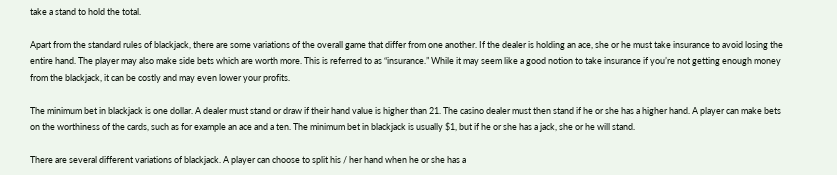take a stand to hold the total.

Apart from the standard rules of blackjack, there are some variations of the overall game that differ from one another. If the dealer is holding an ace, she or he must take insurance to avoid losing the entire hand. The player may also make side bets which are worth more. This is referred to as “insurance.” While it may seem like a good notion to take insurance if you’re not getting enough money from the blackjack, it can be costly and may even lower your profits.

The minimum bet in blackjack is one dollar. A dealer must stand or draw if their hand value is higher than 21. The casino dealer must then stand if he or she has a higher hand. A player can make bets on the worthiness of the cards, such as for example an ace and a ten. The minimum bet in blackjack is usually $1, but if he or she has a jack, she or he will stand.

There are several different variations of blackjack. A player can choose to split his / her hand when he or she has a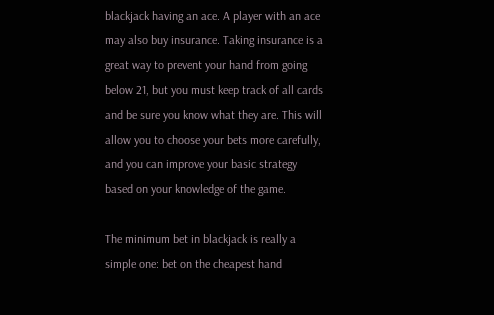blackjack having an ace. A player with an ace may also buy insurance. Taking insurance is a great way to prevent your hand from going below 21, but you must keep track of all cards and be sure you know what they are. This will allow you to choose your bets more carefully, and you can improve your basic strategy based on your knowledge of the game.

The minimum bet in blackjack is really a simple one: bet on the cheapest hand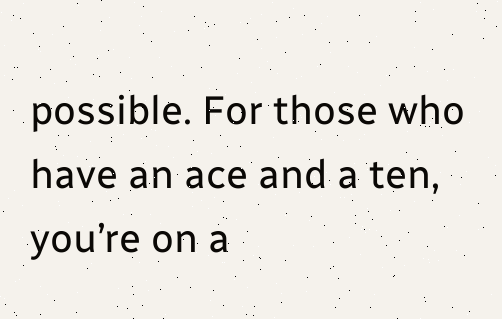possible. For those who have an ace and a ten, you’re on a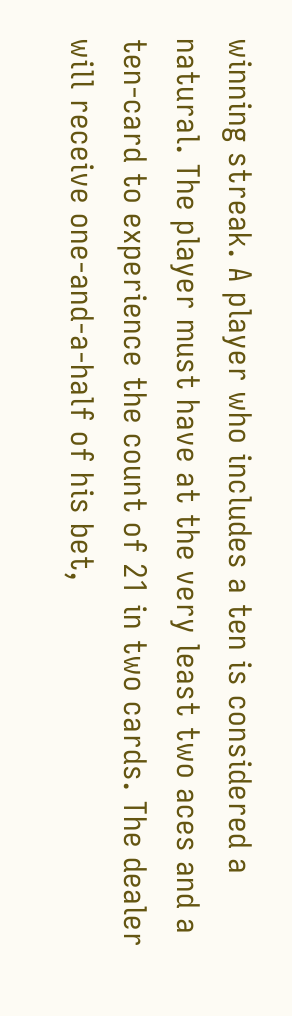winning streak. A player who includes a ten is considered a natural. The player must have at the very least two aces and a ten-card to experience the count of 21 in two cards. The dealer will receive one-and-a-half of his bet,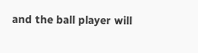and the ball player will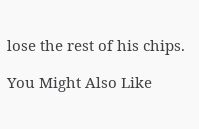lose the rest of his chips.

You Might Also Like